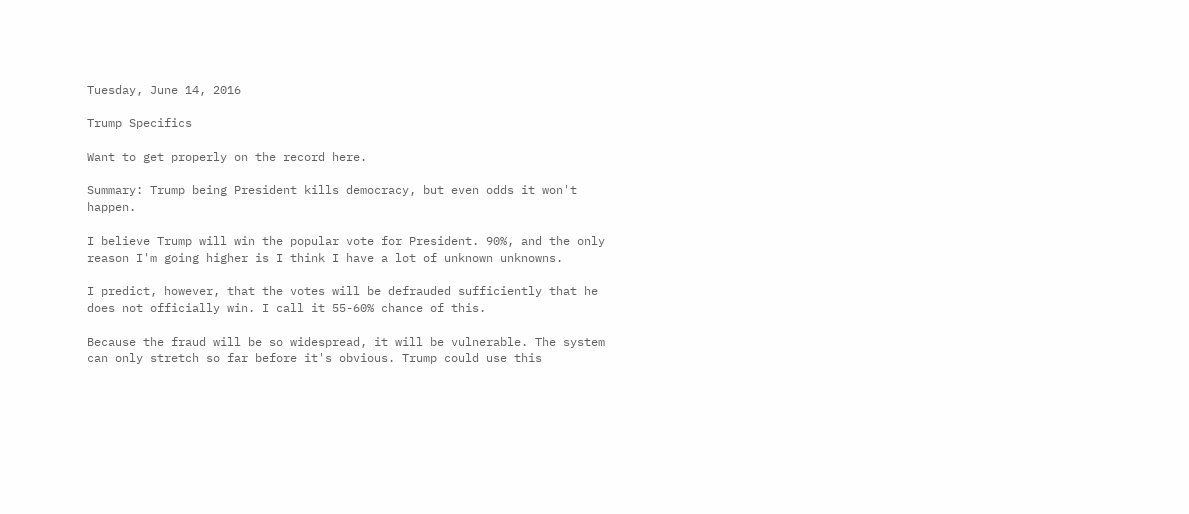Tuesday, June 14, 2016

Trump Specifics

Want to get properly on the record here.

Summary: Trump being President kills democracy, but even odds it won't happen.

I believe Trump will win the popular vote for President. 90%, and the only reason I'm going higher is I think I have a lot of unknown unknowns.

I predict, however, that the votes will be defrauded sufficiently that he does not officially win. I call it 55-60% chance of this.

Because the fraud will be so widespread, it will be vulnerable. The system can only stretch so far before it's obvious. Trump could use this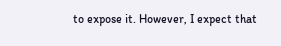to expose it. However, I expect that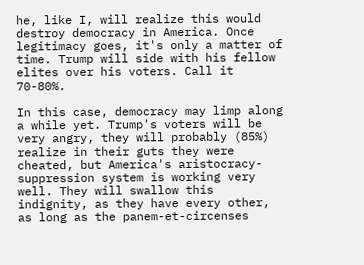he, like I, will realize this would destroy democracy in America. Once legitimacy goes, it's only a matter of time. Trump will side with his fellow elites over his voters. Call it 70-80%.

In this case, democracy may limp along a while yet. Trump's voters will be very angry, they will probably (85%) realize in their guts they were cheated, but America's aristocracy-suppression system is working very well. They will swallow this indignity, as they have every other, as long as the panem-et-circenses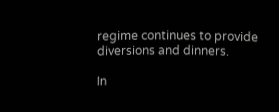regime continues to provide diversions and dinners.

In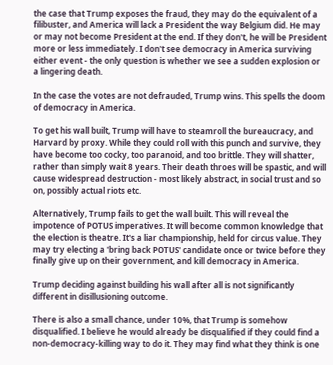the case that Trump exposes the fraud, they may do the equivalent of a filibuster, and America will lack a President the way Belgium did. He may or may not become President at the end. If they don't, he will be President more or less immediately. I don't see democracy in America surviving either event - the only question is whether we see a sudden explosion or a lingering death.

In the case the votes are not defrauded, Trump wins. This spells the doom of democracy in America.

To get his wall built, Trump will have to steamroll the bureaucracy, and Harvard by proxy. While they could roll with this punch and survive, they have become too cocky, too paranoid, and too brittle. They will shatter, rather than simply wait 8 years. Their death throes will be spastic, and will cause widespread destruction - most likely abstract, in social trust and so on, possibly actual riots etc.

Alternatively, Trump fails to get the wall built. This will reveal the impotence of POTUS imperatives. It will become common knowledge that the election is theatre. It's a liar championship, held for circus value. They may try electing a 'bring back POTUS' candidate once or twice before they finally give up on their government, and kill democracy in America.

Trump deciding against building his wall after all is not significantly different in disillusioning outcome.

There is also a small chance, under 10%, that Trump is somehow disqualified. I believe he would already be disqualified if they could find a non-democracy-killing way to do it. They may find what they think is one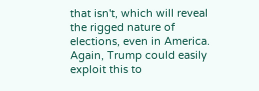that isn't, which will reveal the rigged nature of elections, even in America. Again, Trump could easily exploit this to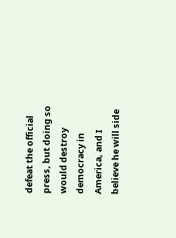defeat the official press, but doing so would destroy democracy in America, and I believe he will side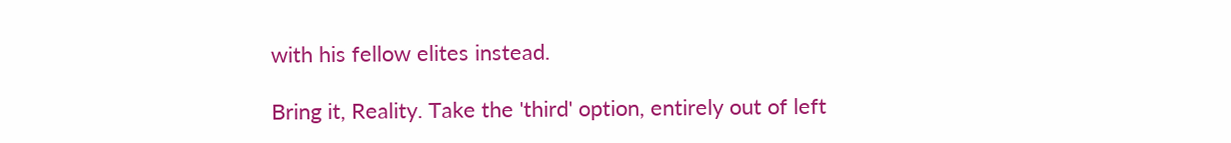with his fellow elites instead.

Bring it, Reality. Take the 'third' option, entirely out of left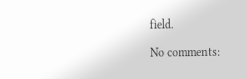field.

No comments: